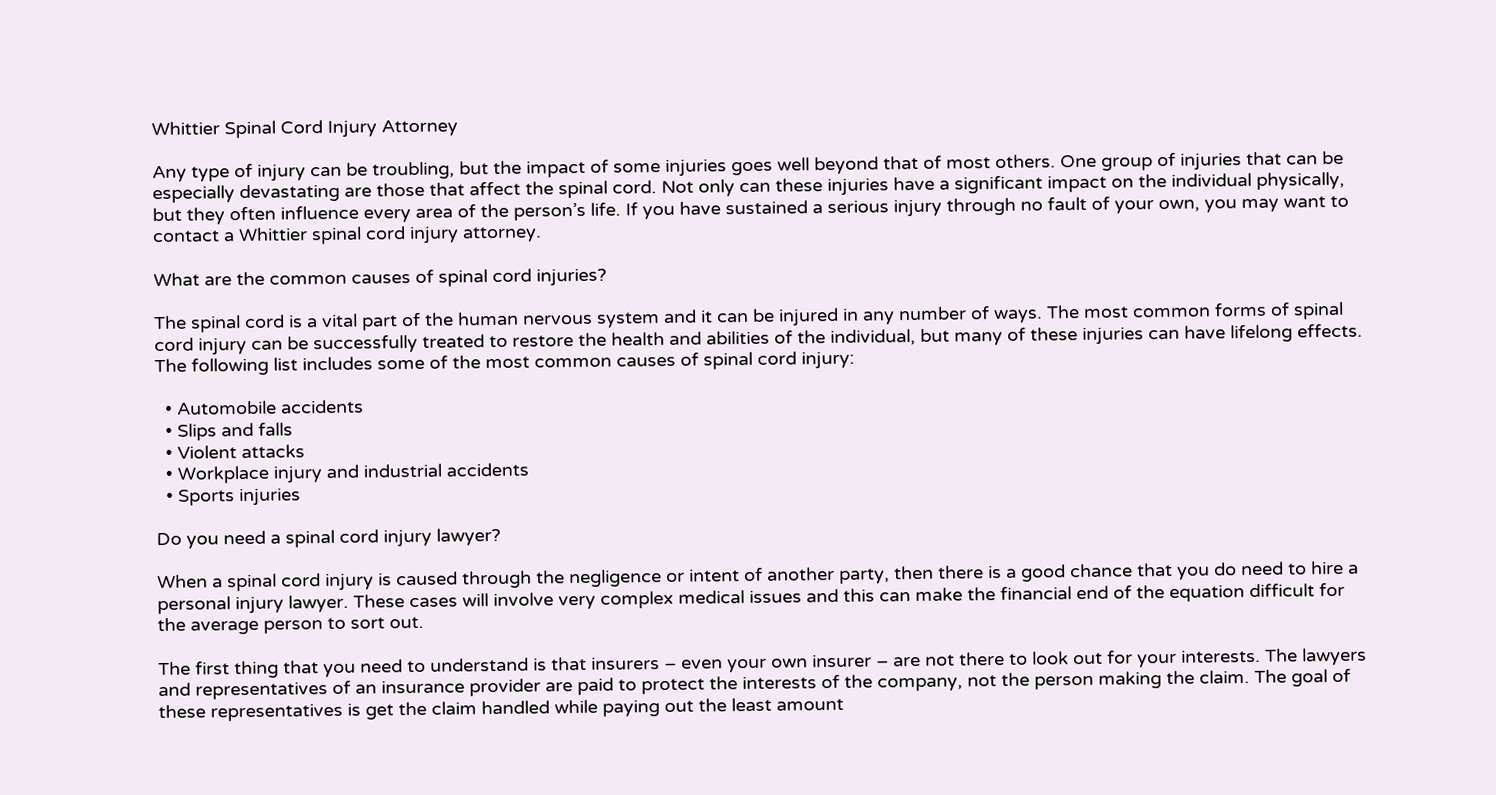Whittier Spinal Cord Injury Attorney

Any type of injury can be troubling, but the impact of some injuries goes well beyond that of most others. One group of injuries that can be especially devastating are those that affect the spinal cord. Not only can these injuries have a significant impact on the individual physically, but they often influence every area of the person’s life. If you have sustained a serious injury through no fault of your own, you may want to contact a Whittier spinal cord injury attorney.

What are the common causes of spinal cord injuries?

The spinal cord is a vital part of the human nervous system and it can be injured in any number of ways. The most common forms of spinal cord injury can be successfully treated to restore the health and abilities of the individual, but many of these injuries can have lifelong effects. The following list includes some of the most common causes of spinal cord injury:

  • Automobile accidents
  • Slips and falls
  • Violent attacks
  • Workplace injury and industrial accidents
  • Sports injuries

Do you need a spinal cord injury lawyer?

When a spinal cord injury is caused through the negligence or intent of another party, then there is a good chance that you do need to hire a personal injury lawyer. These cases will involve very complex medical issues and this can make the financial end of the equation difficult for the average person to sort out.

The first thing that you need to understand is that insurers – even your own insurer – are not there to look out for your interests. The lawyers and representatives of an insurance provider are paid to protect the interests of the company, not the person making the claim. The goal of these representatives is get the claim handled while paying out the least amount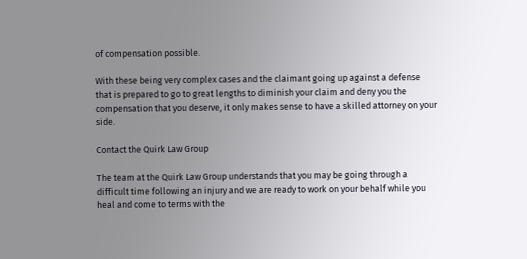of compensation possible.

With these being very complex cases and the claimant going up against a defense that is prepared to go to great lengths to diminish your claim and deny you the compensation that you deserve, it only makes sense to have a skilled attorney on your side.

Contact the Quirk Law Group

The team at the Quirk Law Group understands that you may be going through a difficult time following an injury and we are ready to work on your behalf while you heal and come to terms with the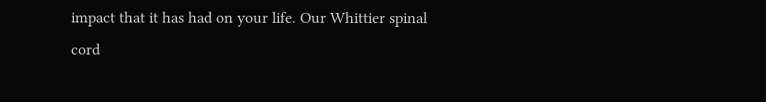impact that it has had on your life. Our Whittier spinal cord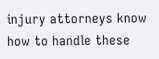injury attorneys know how to handle these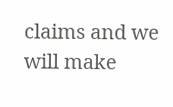claims and we will make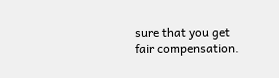sure that you get fair compensation.